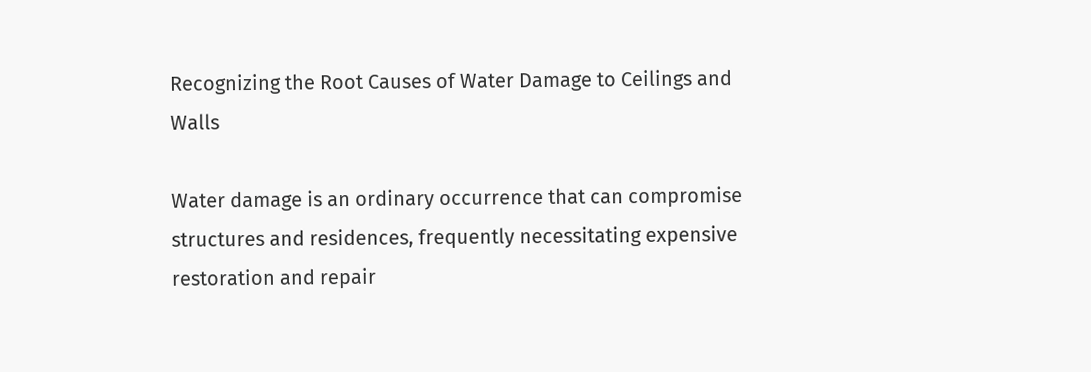Recognizing the Root Causes of Water Damage to Ceilings and Walls

Water damage is an ordinary occurrence that can compromise structures and residences, frequently necessitating expensive restoration and repair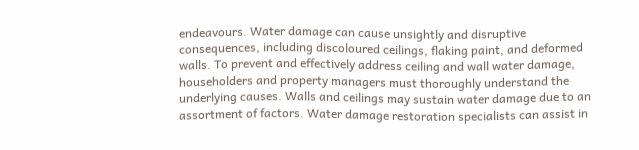endeavours. Water damage can cause unsightly and disruptive consequences, including discoloured ceilings, flaking paint, and deformed walls. To prevent and effectively address ceiling and wall water damage, householders and property managers must thoroughly understand the underlying causes. Walls and ceilings may sustain water damage due to an assortment of factors. Water damage restoration specialists can assist in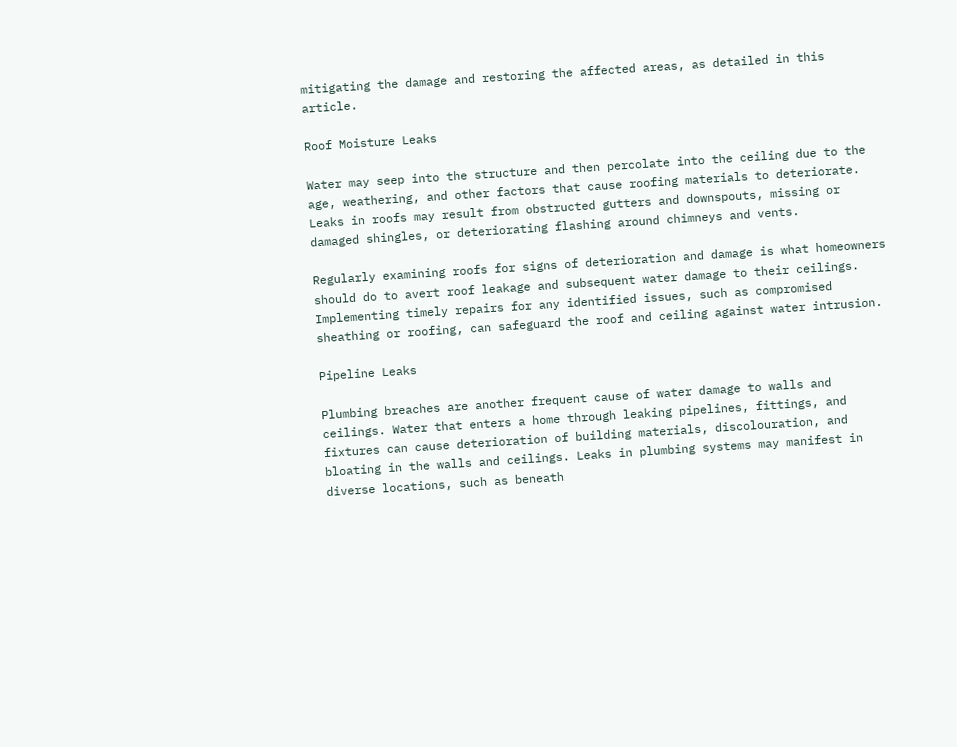mitigating the damage and restoring the affected areas, as detailed in this article.

Roof Moisture Leaks

Water may seep into the structure and then percolate into the ceiling due to the age, weathering, and other factors that cause roofing materials to deteriorate. Leaks in roofs may result from obstructed gutters and downspouts, missing or damaged shingles, or deteriorating flashing around chimneys and vents.

Regularly examining roofs for signs of deterioration and damage is what homeowners should do to avert roof leakage and subsequent water damage to their ceilings. Implementing timely repairs for any identified issues, such as compromised sheathing or roofing, can safeguard the roof and ceiling against water intrusion.

Pipeline Leaks

Plumbing breaches are another frequent cause of water damage to walls and ceilings. Water that enters a home through leaking pipelines, fittings, and fixtures can cause deterioration of building materials, discolouration, and bloating in the walls and ceilings. Leaks in plumbing systems may manifest in diverse locations, such as beneath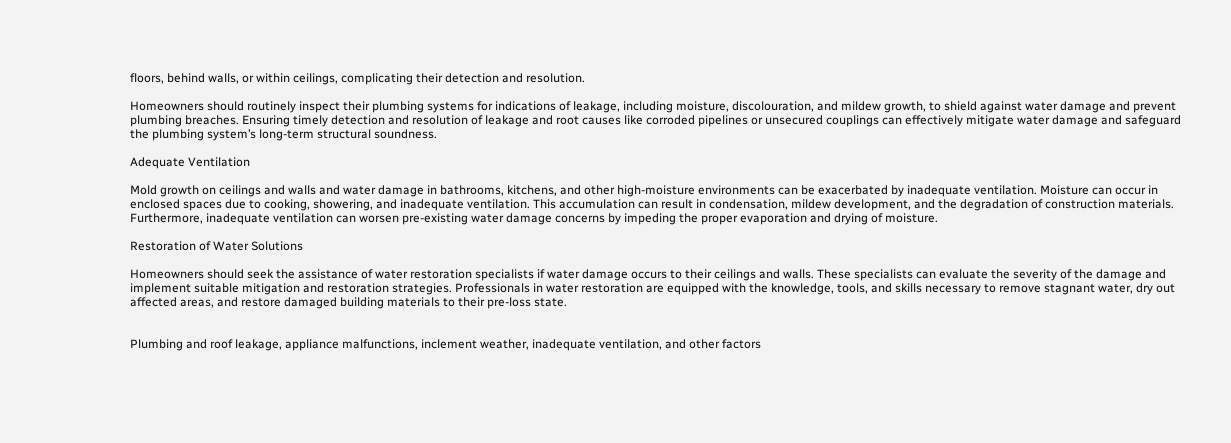floors, behind walls, or within ceilings, complicating their detection and resolution.

Homeowners should routinely inspect their plumbing systems for indications of leakage, including moisture, discolouration, and mildew growth, to shield against water damage and prevent plumbing breaches. Ensuring timely detection and resolution of leakage and root causes like corroded pipelines or unsecured couplings can effectively mitigate water damage and safeguard the plumbing system’s long-term structural soundness.

Adequate Ventilation

Mold growth on ceilings and walls and water damage in bathrooms, kitchens, and other high-moisture environments can be exacerbated by inadequate ventilation. Moisture can occur in enclosed spaces due to cooking, showering, and inadequate ventilation. This accumulation can result in condensation, mildew development, and the degradation of construction materials. Furthermore, inadequate ventilation can worsen pre-existing water damage concerns by impeding the proper evaporation and drying of moisture.

Restoration of Water Solutions

Homeowners should seek the assistance of water restoration specialists if water damage occurs to their ceilings and walls. These specialists can evaluate the severity of the damage and implement suitable mitigation and restoration strategies. Professionals in water restoration are equipped with the knowledge, tools, and skills necessary to remove stagnant water, dry out affected areas, and restore damaged building materials to their pre-loss state.


Plumbing and roof leakage, appliance malfunctions, inclement weather, inadequate ventilation, and other factors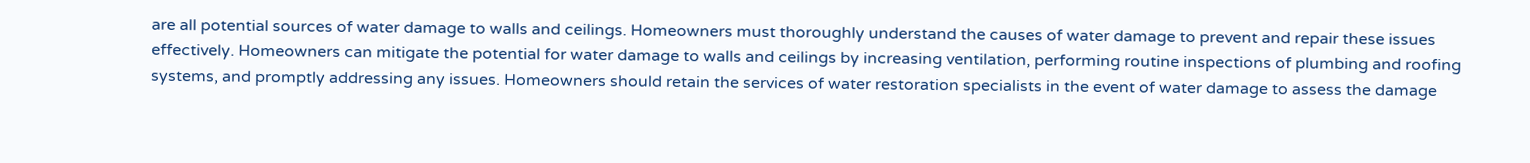are all potential sources of water damage to walls and ceilings. Homeowners must thoroughly understand the causes of water damage to prevent and repair these issues effectively. Homeowners can mitigate the potential for water damage to walls and ceilings by increasing ventilation, performing routine inspections of plumbing and roofing systems, and promptly addressing any issues. Homeowners should retain the services of water restoration specialists in the event of water damage to assess the damage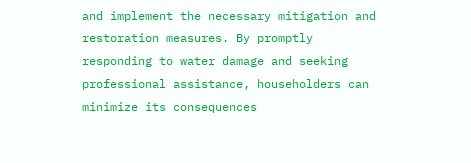and implement the necessary mitigation and restoration measures. By promptly responding to water damage and seeking professional assistance, householders can minimize its consequences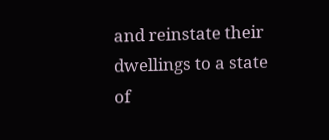and reinstate their dwellings to a state of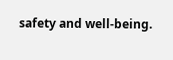safety and well-being.